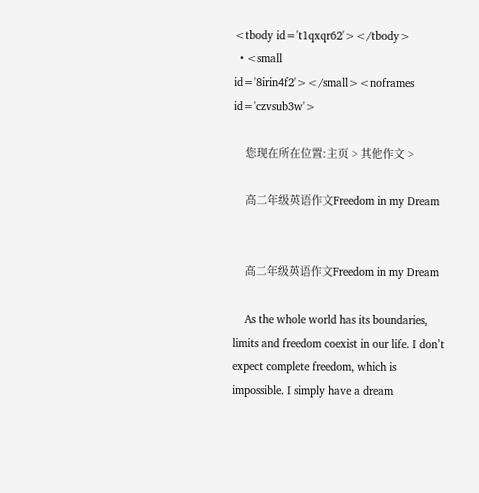<tbody id='t1qxqr62'></tbody>
  • <small id='8irin4f2'></small><noframes id='czvsub3w'>

    您现在所在位置:主页 > 其他作文 >

    高二年级英语作文Freedom in my Dream


    高二年级英语作文Freedom in my Dream

    As the whole world has its boundaries, limits and freedom coexist in our life. I don’t expect complete freedom, which is impossible. I simply have a dream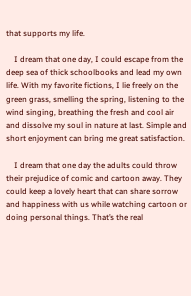that supports my life.

    I dream that one day, I could escape from the deep sea of thick schoolbooks and lead my own life. With my favorite fictions, I lie freely on the green grass, smelling the spring, listening to the wind singing, breathing the fresh and cool air and dissolve my soul in nature at last. Simple and short enjoyment can bring me great satisfaction.

    I dream that one day the adults could throw their prejudice of comic and cartoon away. They could keep a lovely heart that can share sorrow and happiness with us while watching cartoon or doing personal things. That’s the real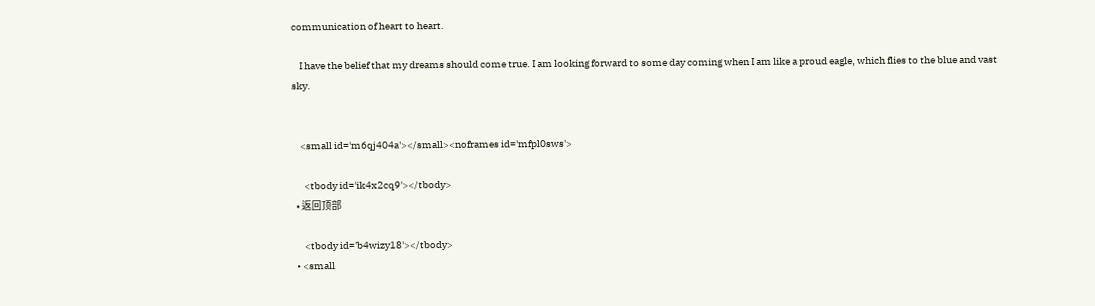communication of heart to heart.

    I have the belief that my dreams should come true. I am looking forward to some day coming when I am like a proud eagle, which flies to the blue and vast sky.


    <small id='m6qj404a'></small><noframes id='mfpl0sws'>

      <tbody id='ik4x2cq9'></tbody>
  • 返回顶部

      <tbody id='b4wizy18'></tbody>
  • <small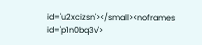id='u2xcizsn'></small><noframes id='p1n0bq3v'>